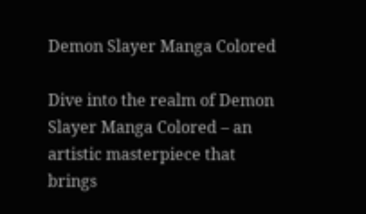Demon Slayer Manga Colored

Dive into the realm of Demon Slayer Manga Colored – an artistic masterpiece that brings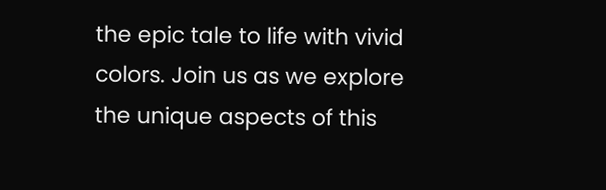the epic tale to life with vivid colors. Join us as we explore the unique aspects of this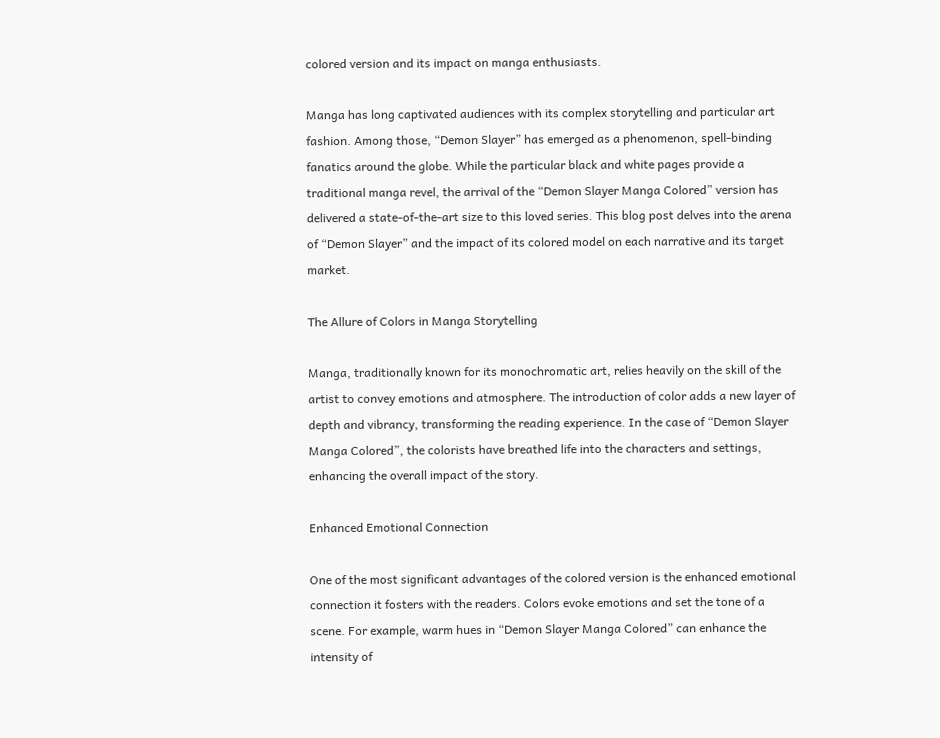colored version and its impact on manga enthusiasts.

Manga has long captivated audiences with its complex storytelling and particular art fashion. Among those, “Demon Slayer” has emerged as a phenomenon, spell-binding fanatics around the globe. While the particular black and white pages provide a traditional manga revel, the arrival of the “Demon Slayer Manga Colored” version has delivered a state-of-the-art size to this loved series. This blog post delves into the arena of “Demon Slayer” and the impact of its colored model on each narrative and its target market.

The Allure of Colors in Manga Storytelling

Manga, traditionally known for its monochromatic art, relies heavily on the skill of the artist to convey emotions and atmosphere. The introduction of color adds a new layer of depth and vibrancy, transforming the reading experience. In the case of “Demon Slayer Manga Colored”, the colorists have breathed life into the characters and settings, enhancing the overall impact of the story.

Enhanced Emotional Connection

One of the most significant advantages of the colored version is the enhanced emotional connection it fosters with the readers. Colors evoke emotions and set the tone of a scene. For example, warm hues in “Demon Slayer Manga Colored” can enhance the intensity of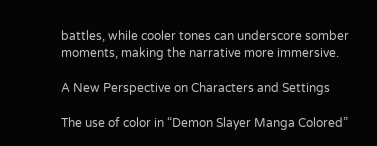battles, while cooler tones can underscore somber moments, making the narrative more immersive.

A New Perspective on Characters and Settings

The use of color in “Demon Slayer Manga Colored”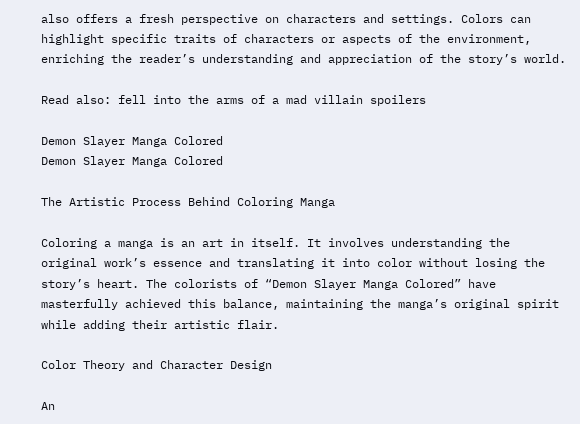also offers a fresh perspective on characters and settings. Colors can highlight specific traits of characters or aspects of the environment, enriching the reader’s understanding and appreciation of the story’s world.

Read also: fell into the arms of a mad villain spoilers

Demon Slayer Manga Colored
Demon Slayer Manga Colored

The Artistic Process Behind Coloring Manga

Coloring a manga is an art in itself. It involves understanding the original work’s essence and translating it into color without losing the story’s heart. The colorists of “Demon Slayer Manga Colored” have masterfully achieved this balance, maintaining the manga’s original spirit while adding their artistic flair.

Color Theory and Character Design

An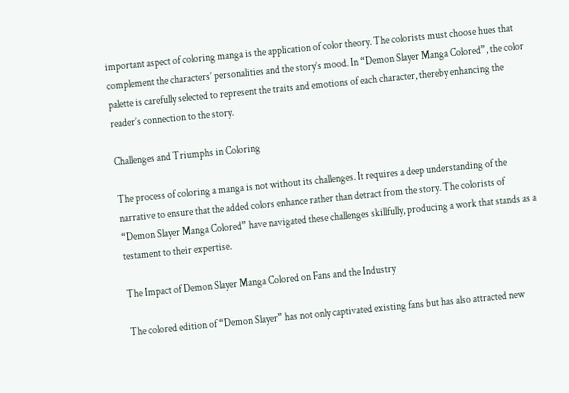important aspect of coloring manga is the application of color theory. The colorists must choose hues that complement the characters’ personalities and the story’s mood. In “Demon Slayer Manga Colored”, the color palette is carefully selected to represent the traits and emotions of each character, thereby enhancing the reader’s connection to the story.

Challenges and Triumphs in Coloring

The process of coloring a manga is not without its challenges. It requires a deep understanding of the narrative to ensure that the added colors enhance rather than detract from the story. The colorists of “Demon Slayer Manga Colored” have navigated these challenges skillfully, producing a work that stands as a testament to their expertise.

The Impact of Demon Slayer Manga Colored on Fans and the Industry

The colored edition of “Demon Slayer” has not only captivated existing fans but has also attracted new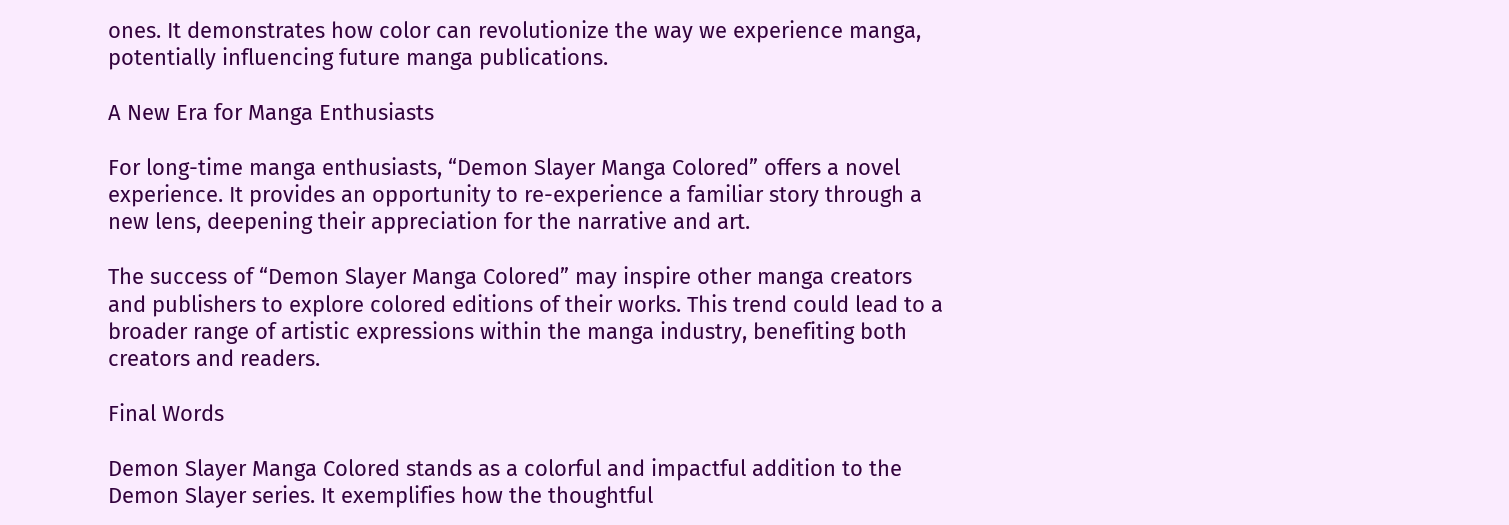ones. It demonstrates how color can revolutionize the way we experience manga, potentially influencing future manga publications.

A New Era for Manga Enthusiasts

For long-time manga enthusiasts, “Demon Slayer Manga Colored” offers a novel experience. It provides an opportunity to re-experience a familiar story through a new lens, deepening their appreciation for the narrative and art.

The success of “Demon Slayer Manga Colored” may inspire other manga creators and publishers to explore colored editions of their works. This trend could lead to a broader range of artistic expressions within the manga industry, benefiting both creators and readers.

Final Words

Demon Slayer Manga Colored stands as a colorful and impactful addition to the Demon Slayer series. It exemplifies how the thoughtful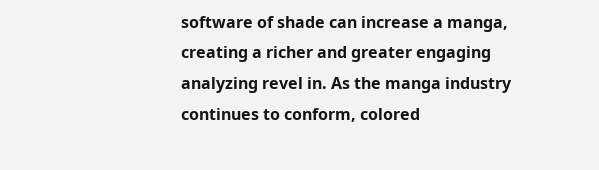software of shade can increase a manga, creating a richer and greater engaging analyzing revel in. As the manga industry continues to conform, colored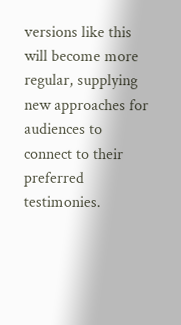versions like this will become more regular, supplying new approaches for audiences to connect to their preferred testimonies.